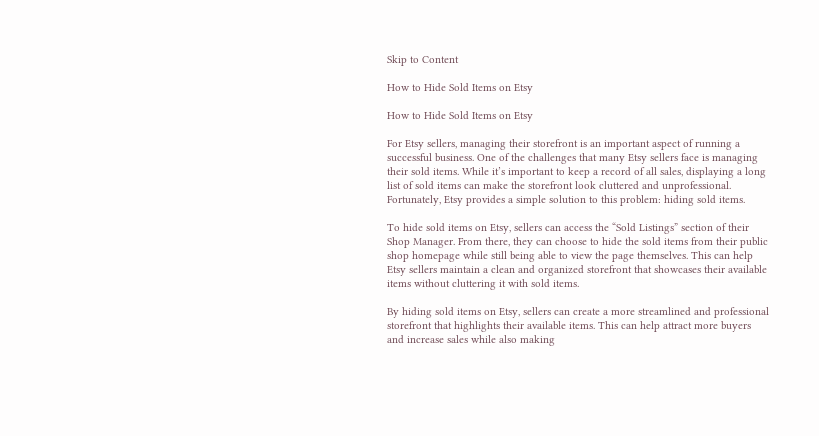Skip to Content

How to Hide Sold Items on Etsy

How to Hide Sold Items on Etsy

For Etsy sellers, managing their storefront is an important aspect of running a successful business. One of the challenges that many Etsy sellers face is managing their sold items. While it’s important to keep a record of all sales, displaying a long list of sold items can make the storefront look cluttered and unprofessional. Fortunately, Etsy provides a simple solution to this problem: hiding sold items.

To hide sold items on Etsy, sellers can access the “Sold Listings” section of their Shop Manager. From there, they can choose to hide the sold items from their public shop homepage while still being able to view the page themselves. This can help Etsy sellers maintain a clean and organized storefront that showcases their available items without cluttering it with sold items.

By hiding sold items on Etsy, sellers can create a more streamlined and professional storefront that highlights their available items. This can help attract more buyers and increase sales while also making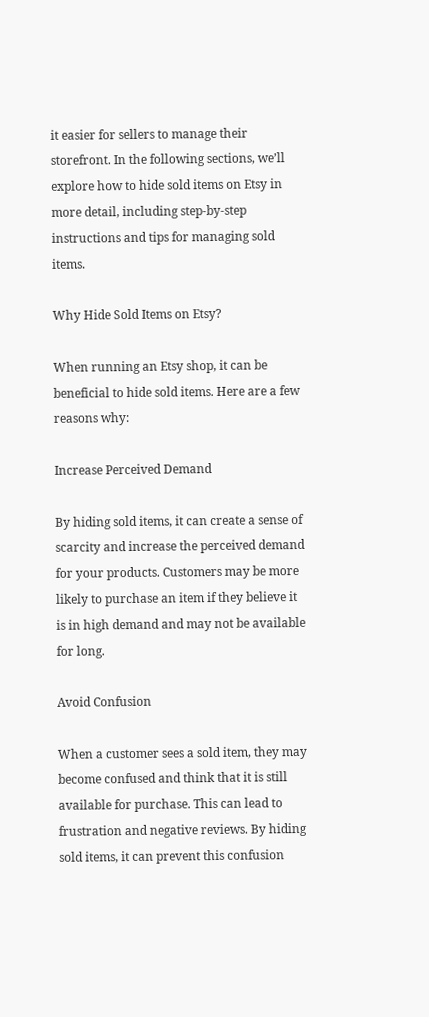it easier for sellers to manage their storefront. In the following sections, we’ll explore how to hide sold items on Etsy in more detail, including step-by-step instructions and tips for managing sold items.

Why Hide Sold Items on Etsy?

When running an Etsy shop, it can be beneficial to hide sold items. Here are a few reasons why:

Increase Perceived Demand

By hiding sold items, it can create a sense of scarcity and increase the perceived demand for your products. Customers may be more likely to purchase an item if they believe it is in high demand and may not be available for long.

Avoid Confusion

When a customer sees a sold item, they may become confused and think that it is still available for purchase. This can lead to frustration and negative reviews. By hiding sold items, it can prevent this confusion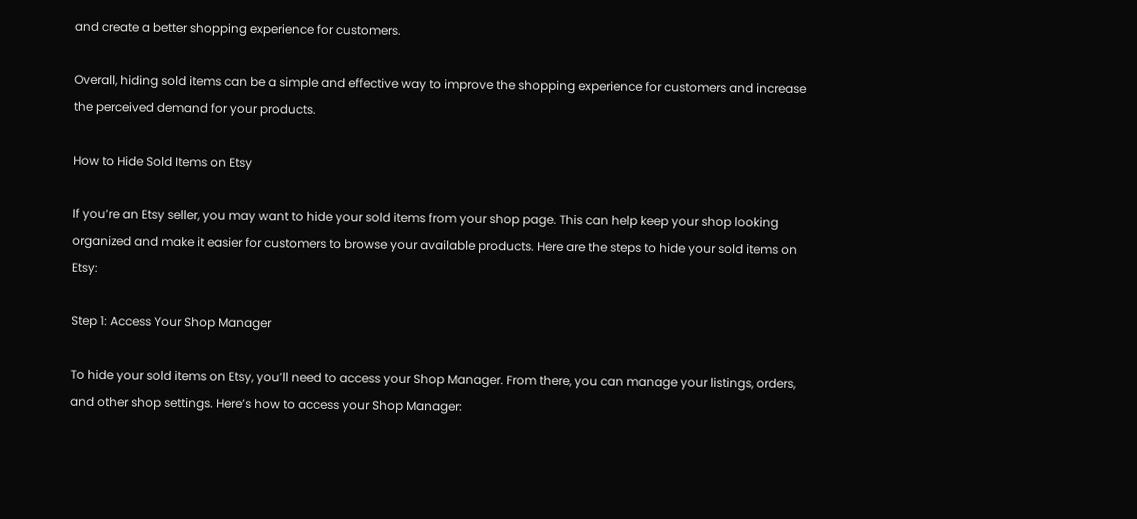and create a better shopping experience for customers.

Overall, hiding sold items can be a simple and effective way to improve the shopping experience for customers and increase the perceived demand for your products.

How to Hide Sold Items on Etsy

If you’re an Etsy seller, you may want to hide your sold items from your shop page. This can help keep your shop looking organized and make it easier for customers to browse your available products. Here are the steps to hide your sold items on Etsy:

Step 1: Access Your Shop Manager

To hide your sold items on Etsy, you’ll need to access your Shop Manager. From there, you can manage your listings, orders, and other shop settings. Here’s how to access your Shop Manager: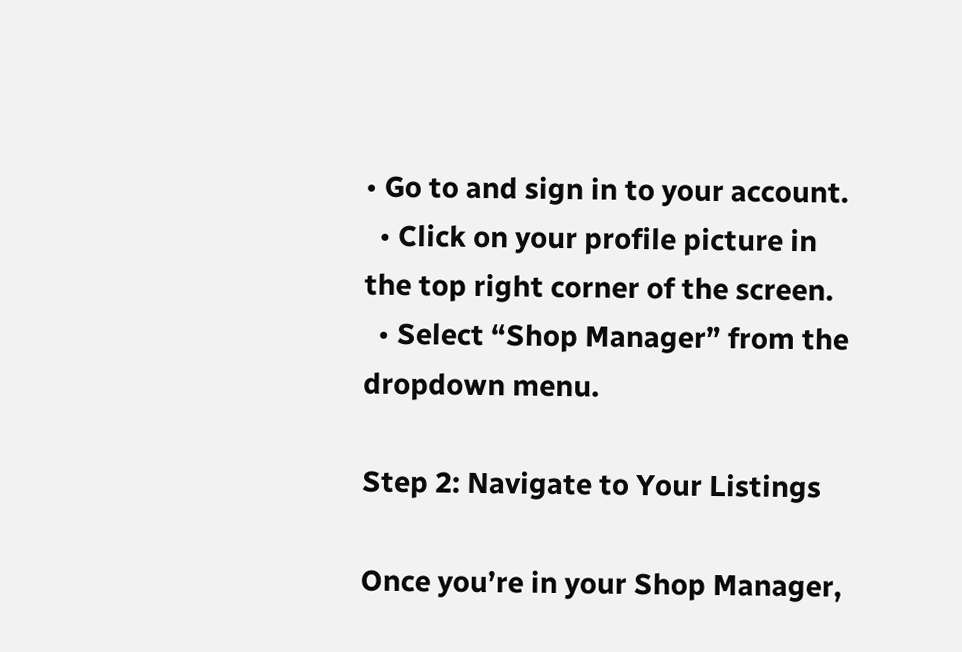• Go to and sign in to your account.
  • Click on your profile picture in the top right corner of the screen.
  • Select “Shop Manager” from the dropdown menu.

Step 2: Navigate to Your Listings

Once you’re in your Shop Manager,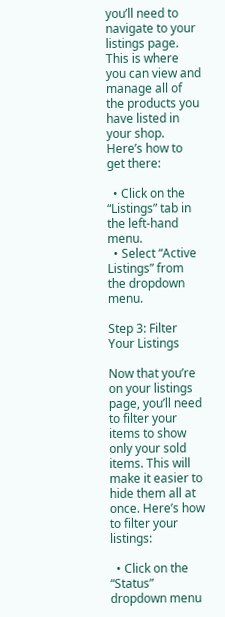you’ll need to navigate to your listings page. This is where you can view and manage all of the products you have listed in your shop. Here’s how to get there:

  • Click on the “Listings” tab in the left-hand menu.
  • Select “Active Listings” from the dropdown menu.

Step 3: Filter Your Listings

Now that you’re on your listings page, you’ll need to filter your items to show only your sold items. This will make it easier to hide them all at once. Here’s how to filter your listings:

  • Click on the “Status” dropdown menu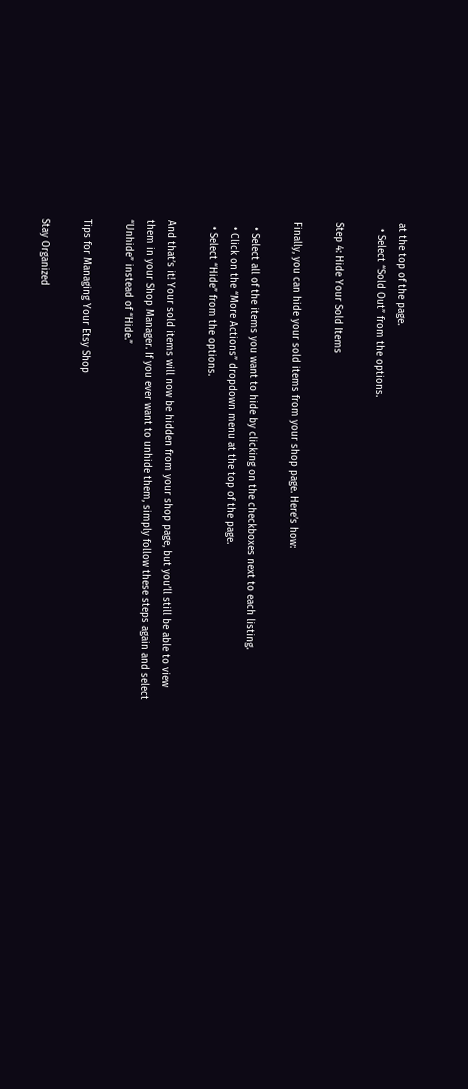at the top of the page.
  • Select “Sold Out” from the options.

Step 4: Hide Your Sold Items

Finally, you can hide your sold items from your shop page. Here’s how:

  • Select all of the items you want to hide by clicking on the checkboxes next to each listing.
  • Click on the “More Actions” dropdown menu at the top of the page.
  • Select “Hide” from the options.

And that’s it! Your sold items will now be hidden from your shop page, but you’ll still be able to view them in your Shop Manager. If you ever want to unhide them, simply follow these steps again and select “Unhide” instead of “Hide.”

Tips for Managing Your Etsy Shop

Stay Organized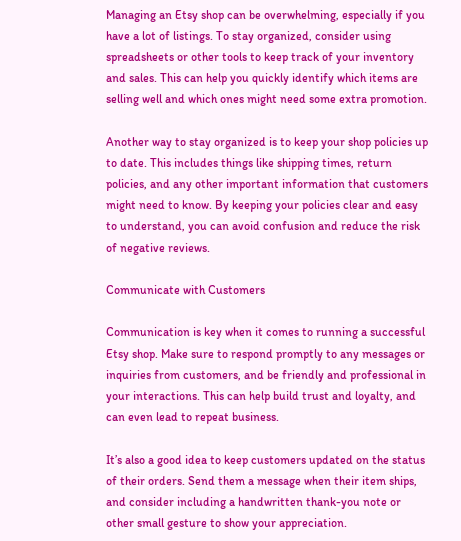Managing an Etsy shop can be overwhelming, especially if you have a lot of listings. To stay organized, consider using spreadsheets or other tools to keep track of your inventory and sales. This can help you quickly identify which items are selling well and which ones might need some extra promotion.

Another way to stay organized is to keep your shop policies up to date. This includes things like shipping times, return policies, and any other important information that customers might need to know. By keeping your policies clear and easy to understand, you can avoid confusion and reduce the risk of negative reviews.

Communicate with Customers

Communication is key when it comes to running a successful Etsy shop. Make sure to respond promptly to any messages or inquiries from customers, and be friendly and professional in your interactions. This can help build trust and loyalty, and can even lead to repeat business.

It’s also a good idea to keep customers updated on the status of their orders. Send them a message when their item ships, and consider including a handwritten thank-you note or other small gesture to show your appreciation.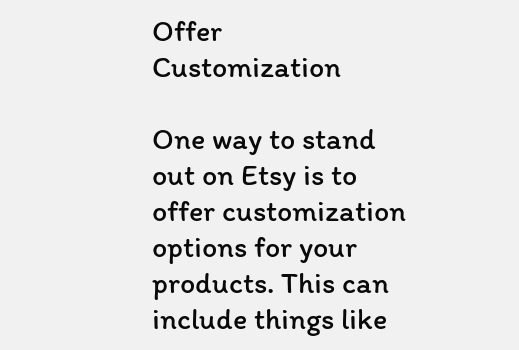Offer Customization

One way to stand out on Etsy is to offer customization options for your products. This can include things like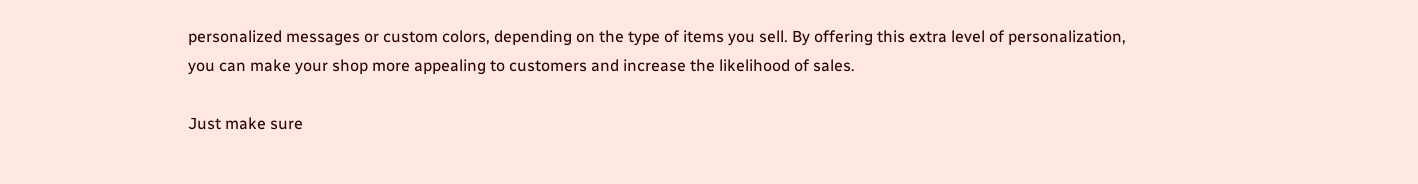personalized messages or custom colors, depending on the type of items you sell. By offering this extra level of personalization, you can make your shop more appealing to customers and increase the likelihood of sales.

Just make sure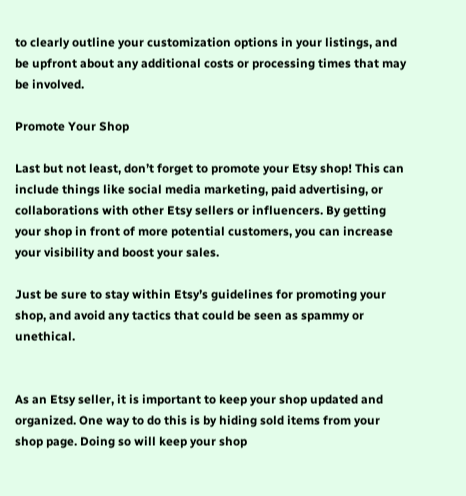to clearly outline your customization options in your listings, and be upfront about any additional costs or processing times that may be involved.

Promote Your Shop

Last but not least, don’t forget to promote your Etsy shop! This can include things like social media marketing, paid advertising, or collaborations with other Etsy sellers or influencers. By getting your shop in front of more potential customers, you can increase your visibility and boost your sales.

Just be sure to stay within Etsy’s guidelines for promoting your shop, and avoid any tactics that could be seen as spammy or unethical.


As an Etsy seller, it is important to keep your shop updated and organized. One way to do this is by hiding sold items from your shop page. Doing so will keep your shop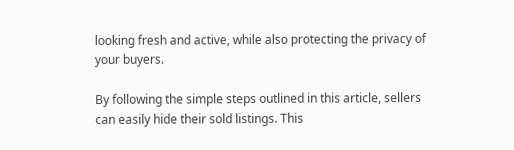looking fresh and active, while also protecting the privacy of your buyers.

By following the simple steps outlined in this article, sellers can easily hide their sold listings. This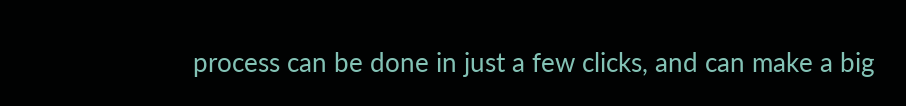process can be done in just a few clicks, and can make a big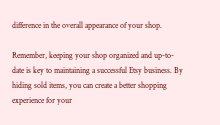difference in the overall appearance of your shop.

Remember, keeping your shop organized and up-to-date is key to maintaining a successful Etsy business. By hiding sold items, you can create a better shopping experience for your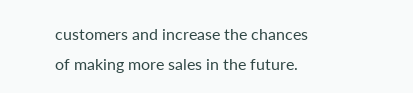customers and increase the chances of making more sales in the future.